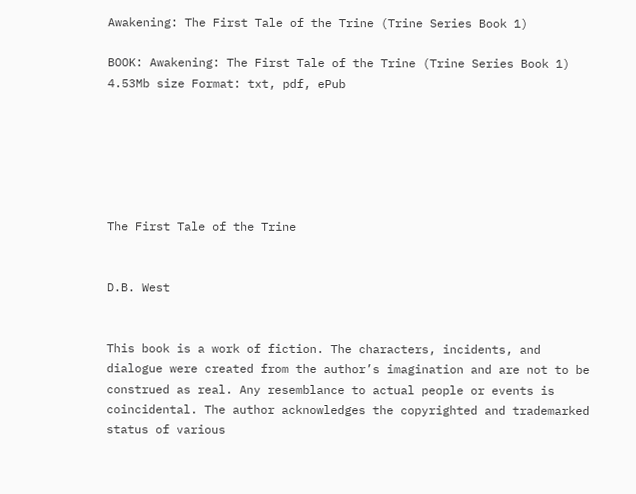Awakening: The First Tale of the Trine (Trine Series Book 1)

BOOK: Awakening: The First Tale of the Trine (Trine Series Book 1)
4.53Mb size Format: txt, pdf, ePub






The First Tale of the Trine


D.B. West


This book is a work of fiction. The characters, incidents, and dialogue were created from the author’s imagination and are not to be construed as real. Any resemblance to actual people or events is coincidental. The author acknowledges the copyrighted and trademarked status of various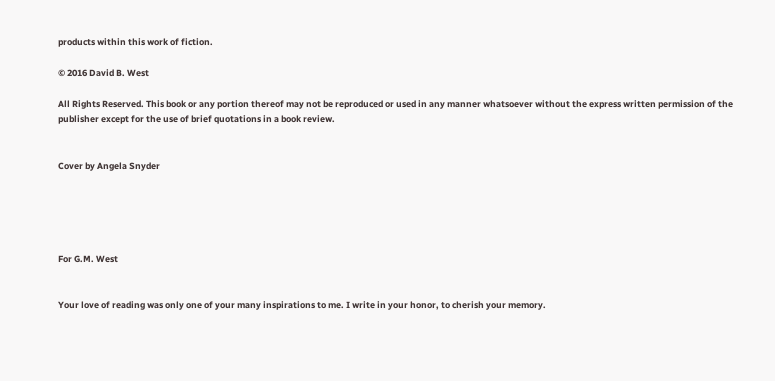products within this work of fiction.

© 2016 David B. West

All Rights Reserved. This book or any portion thereof may not be reproduced or used in any manner whatsoever without the express written permission of the publisher except for the use of brief quotations in a book review.


Cover by Angela Snyder





For G.M. West


Your love of reading was only one of your many inspirations to me. I write in your honor, to cherish your memory.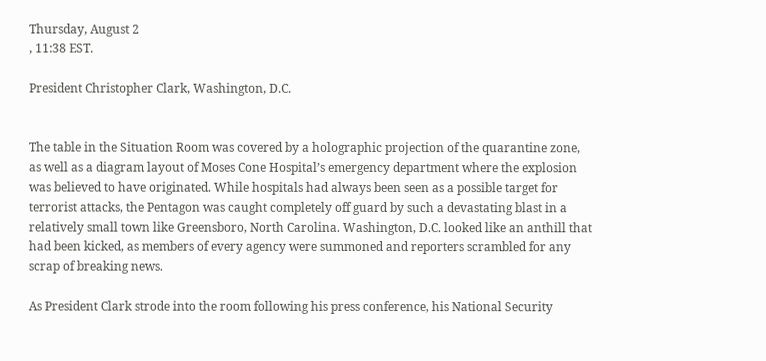Thursday, August 2
, 11:38 EST.

President Christopher Clark, Washington, D.C.


The table in the Situation Room was covered by a holographic projection of the quarantine zone, as well as a diagram layout of Moses Cone Hospital’s emergency department where the explosion was believed to have originated. While hospitals had always been seen as a possible target for terrorist attacks, the Pentagon was caught completely off guard by such a devastating blast in a relatively small town like Greensboro, North Carolina. Washington, D.C. looked like an anthill that had been kicked, as members of every agency were summoned and reporters scrambled for any scrap of breaking news.

As President Clark strode into the room following his press conference, his National Security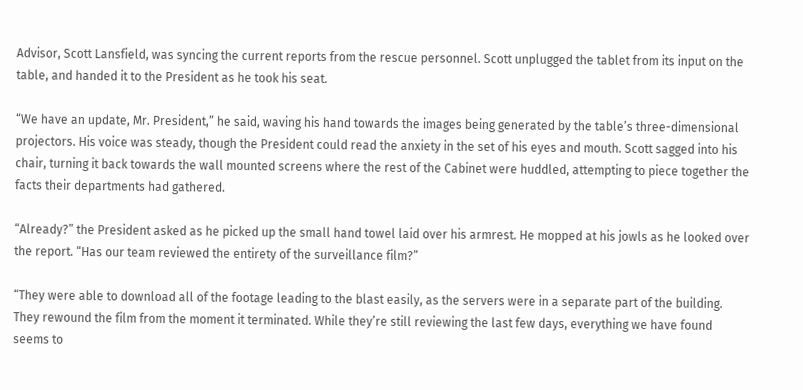Advisor, Scott Lansfield, was syncing the current reports from the rescue personnel. Scott unplugged the tablet from its input on the table, and handed it to the President as he took his seat.

“We have an update, Mr. President,” he said, waving his hand towards the images being generated by the table’s three-dimensional projectors. His voice was steady, though the President could read the anxiety in the set of his eyes and mouth. Scott sagged into his chair, turning it back towards the wall mounted screens where the rest of the Cabinet were huddled, attempting to piece together the facts their departments had gathered.

“Already?” the President asked as he picked up the small hand towel laid over his armrest. He mopped at his jowls as he looked over the report. “Has our team reviewed the entirety of the surveillance film?”

“They were able to download all of the footage leading to the blast easily, as the servers were in a separate part of the building. They rewound the film from the moment it terminated. While they’re still reviewing the last few days, everything we have found seems to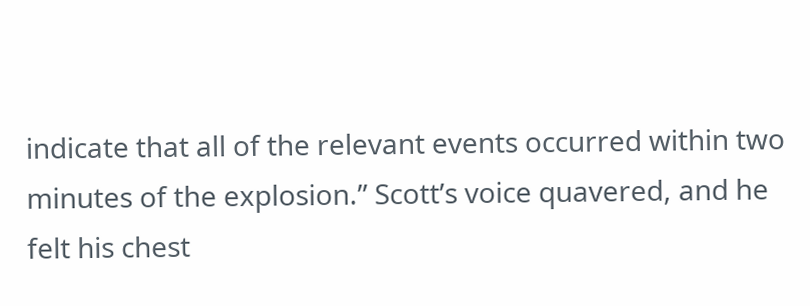indicate that all of the relevant events occurred within two minutes of the explosion.” Scott’s voice quavered, and he felt his chest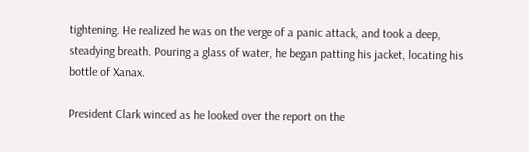tightening. He realized he was on the verge of a panic attack, and took a deep, steadying breath. Pouring a glass of water, he began patting his jacket, locating his bottle of Xanax.

President Clark winced as he looked over the report on the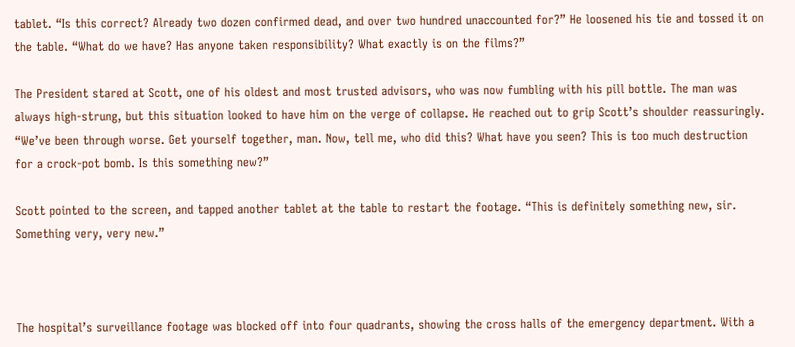tablet. “Is this correct? Already two dozen confirmed dead, and over two hundred unaccounted for?” He loosened his tie and tossed it on the table. “What do we have? Has anyone taken responsibility? What exactly is on the films?”

The President stared at Scott, one of his oldest and most trusted advisors, who was now fumbling with his pill bottle. The man was always high-strung, but this situation looked to have him on the verge of collapse. He reached out to grip Scott’s shoulder reassuringly. “We’ve been through worse. Get yourself together, man. Now, tell me, who did this? What have you seen? This is too much destruction for a crock-pot bomb. Is this something new?”

Scott pointed to the screen, and tapped another tablet at the table to restart the footage. “This is definitely something new, sir. Something very, very new.”



The hospital’s surveillance footage was blocked off into four quadrants, showing the cross halls of the emergency department. With a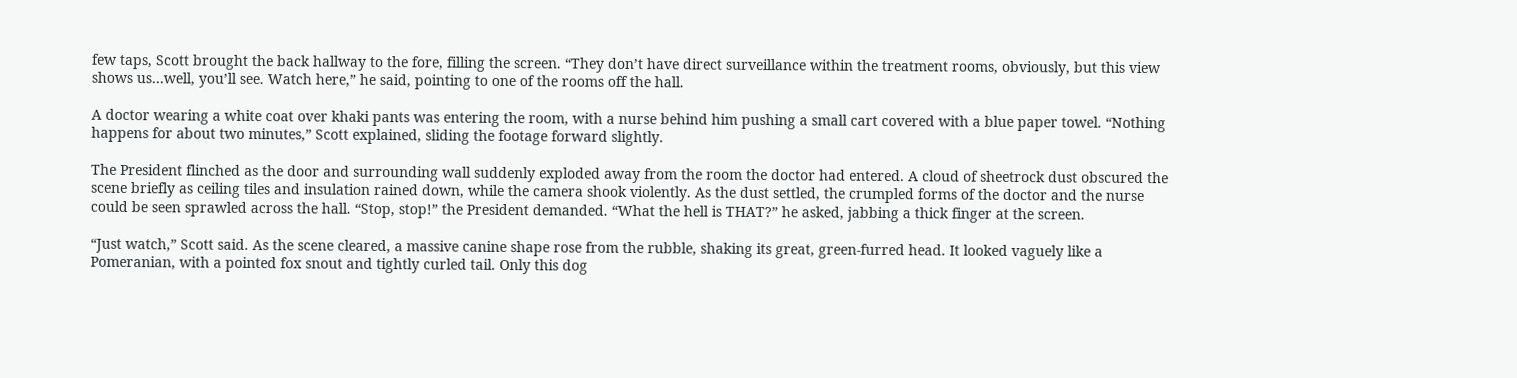few taps, Scott brought the back hallway to the fore, filling the screen. “They don’t have direct surveillance within the treatment rooms, obviously, but this view shows us…well, you’ll see. Watch here,” he said, pointing to one of the rooms off the hall.

A doctor wearing a white coat over khaki pants was entering the room, with a nurse behind him pushing a small cart covered with a blue paper towel. “Nothing happens for about two minutes,” Scott explained, sliding the footage forward slightly.

The President flinched as the door and surrounding wall suddenly exploded away from the room the doctor had entered. A cloud of sheetrock dust obscured the scene briefly as ceiling tiles and insulation rained down, while the camera shook violently. As the dust settled, the crumpled forms of the doctor and the nurse could be seen sprawled across the hall. “Stop, stop!” the President demanded. “What the hell is THAT?” he asked, jabbing a thick finger at the screen.

“Just watch,” Scott said. As the scene cleared, a massive canine shape rose from the rubble, shaking its great, green-furred head. It looked vaguely like a Pomeranian, with a pointed fox snout and tightly curled tail. Only this dog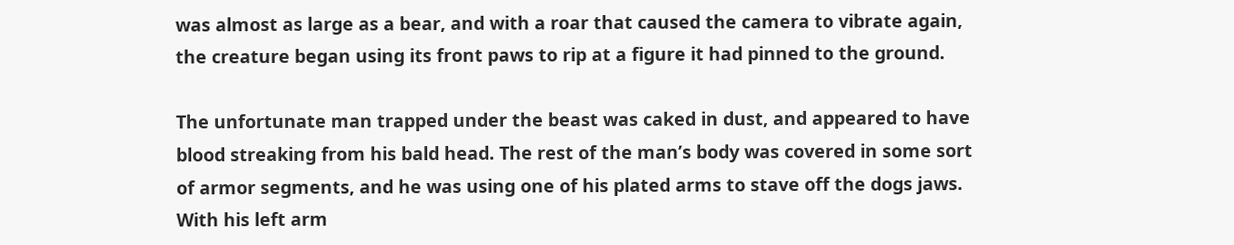was almost as large as a bear, and with a roar that caused the camera to vibrate again, the creature began using its front paws to rip at a figure it had pinned to the ground.

The unfortunate man trapped under the beast was caked in dust, and appeared to have blood streaking from his bald head. The rest of the man’s body was covered in some sort of armor segments, and he was using one of his plated arms to stave off the dogs jaws. With his left arm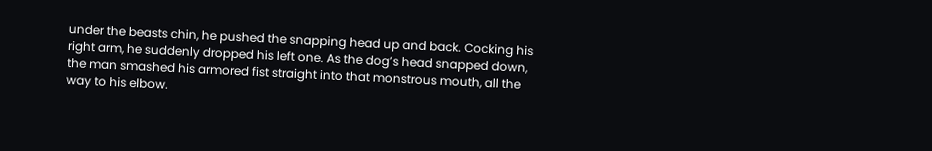under the beasts chin, he pushed the snapping head up and back. Cocking his right arm, he suddenly dropped his left one. As the dog’s head snapped down, the man smashed his armored fist straight into that monstrous mouth, all the way to his elbow.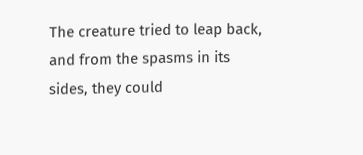The creature tried to leap back, and from the spasms in its sides, they could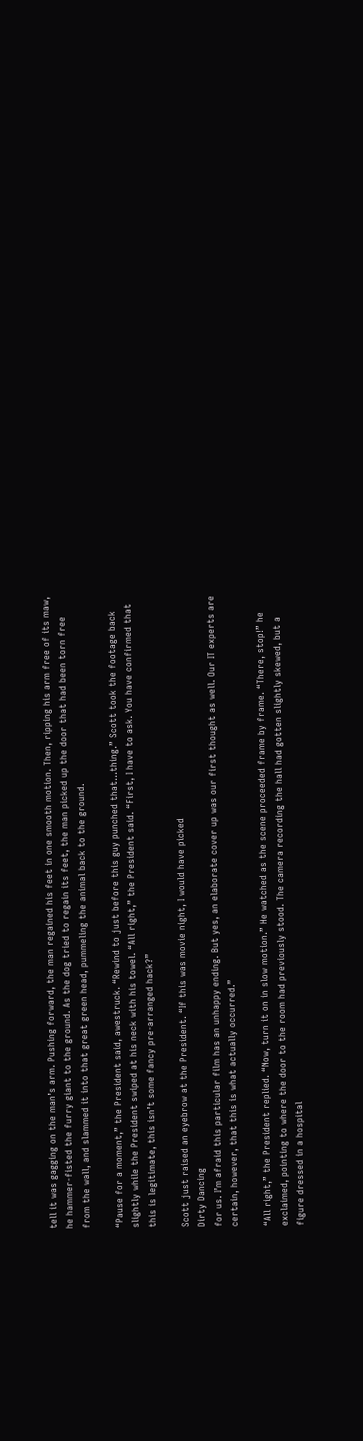tell it was gagging on the man’s arm. Pushing forward, the man regained his feet in one smooth motion. Then, ripping his arm free of its maw, he hammer-fisted the furry giant to the ground. As the dog tried to regain its feet, the man picked up the door that had been torn free from the wall, and slammed it into that great green head, pummeling the animal back to the ground.

“Pause for a moment,” the President said, awestruck. “Rewind to just before this guy punched that…thing.” Scott took the footage back slightly while the President swiped at his neck with his towel. “All right,” the President said. “First, I have to ask. You have confirmed that this is legitimate, this isn’t some fancy pre-arranged hack?”

Scott just raised an eyebrow at the President. “If this was movie night, I would have picked
Dirty Dancing
for us. I’m afraid this particular film has an unhappy ending. But yes, an elaborate cover up was our first thought as well. Our IT experts are certain, however, that this is what actually occurred.”

“All right,” the President replied. “Now, turn it on in slow motion.” He watched as the scene proceeded frame by frame. “There, stop!” he exclaimed, pointing to where the door to the room had previously stood. The camera recording the hall had gotten slightly skewed, but a figure dressed in a hospital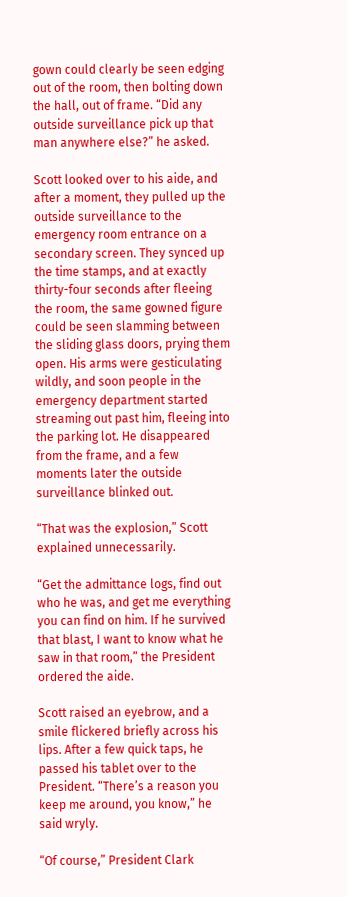gown could clearly be seen edging out of the room, then bolting down the hall, out of frame. “Did any outside surveillance pick up that man anywhere else?” he asked.

Scott looked over to his aide, and after a moment, they pulled up the outside surveillance to the emergency room entrance on a secondary screen. They synced up the time stamps, and at exactly thirty-four seconds after fleeing the room, the same gowned figure could be seen slamming between the sliding glass doors, prying them open. His arms were gesticulating wildly, and soon people in the emergency department started streaming out past him, fleeing into the parking lot. He disappeared from the frame, and a few moments later the outside surveillance blinked out.

“That was the explosion,” Scott explained unnecessarily.

“Get the admittance logs, find out who he was, and get me everything you can find on him. If he survived that blast, I want to know what he saw in that room,” the President ordered the aide.

Scott raised an eyebrow, and a smile flickered briefly across his lips. After a few quick taps, he passed his tablet over to the President. “There’s a reason you keep me around, you know,” he said wryly.

“Of course,” President Clark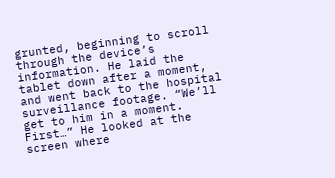grunted, beginning to scroll through the device’s information. He laid the tablet down after a moment, and went back to the hospital surveillance footage. “We’ll get to him in a moment. First…” He looked at the screen where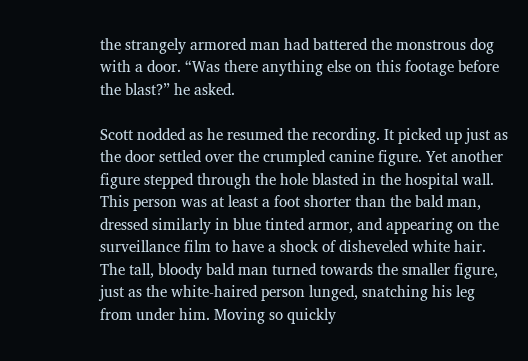the strangely armored man had battered the monstrous dog with a door. “Was there anything else on this footage before the blast?” he asked.

Scott nodded as he resumed the recording. It picked up just as the door settled over the crumpled canine figure. Yet another figure stepped through the hole blasted in the hospital wall. This person was at least a foot shorter than the bald man, dressed similarly in blue tinted armor, and appearing on the surveillance film to have a shock of disheveled white hair. The tall, bloody bald man turned towards the smaller figure, just as the white-haired person lunged, snatching his leg from under him. Moving so quickly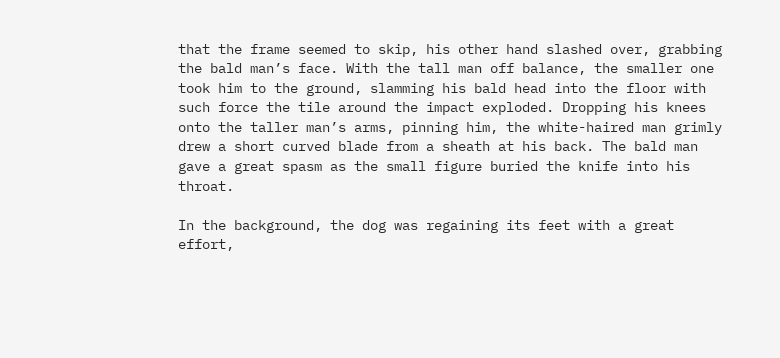that the frame seemed to skip, his other hand slashed over, grabbing the bald man’s face. With the tall man off balance, the smaller one took him to the ground, slamming his bald head into the floor with such force the tile around the impact exploded. Dropping his knees onto the taller man’s arms, pinning him, the white-haired man grimly drew a short curved blade from a sheath at his back. The bald man gave a great spasm as the small figure buried the knife into his throat.

In the background, the dog was regaining its feet with a great effort,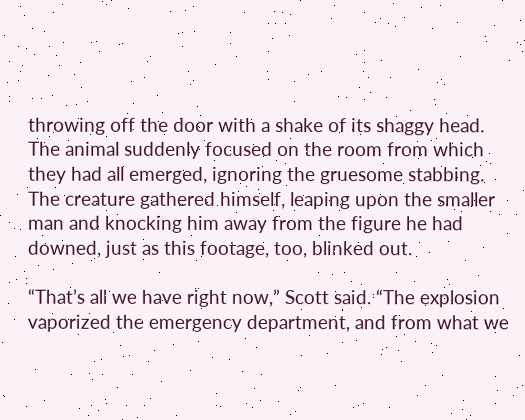throwing off the door with a shake of its shaggy head. The animal suddenly focused on the room from which they had all emerged, ignoring the gruesome stabbing. The creature gathered himself, leaping upon the smaller man and knocking him away from the figure he had downed, just as this footage, too, blinked out.

“That’s all we have right now,” Scott said. “The explosion vaporized the emergency department, and from what we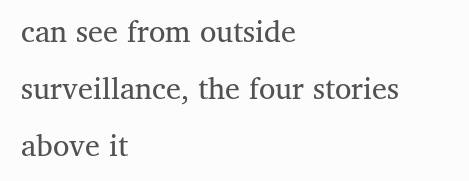can see from outside surveillance, the four stories above it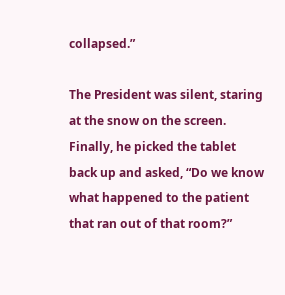collapsed.”

The President was silent, staring at the snow on the screen. Finally, he picked the tablet back up and asked, “Do we know what happened to the patient that ran out of that room?”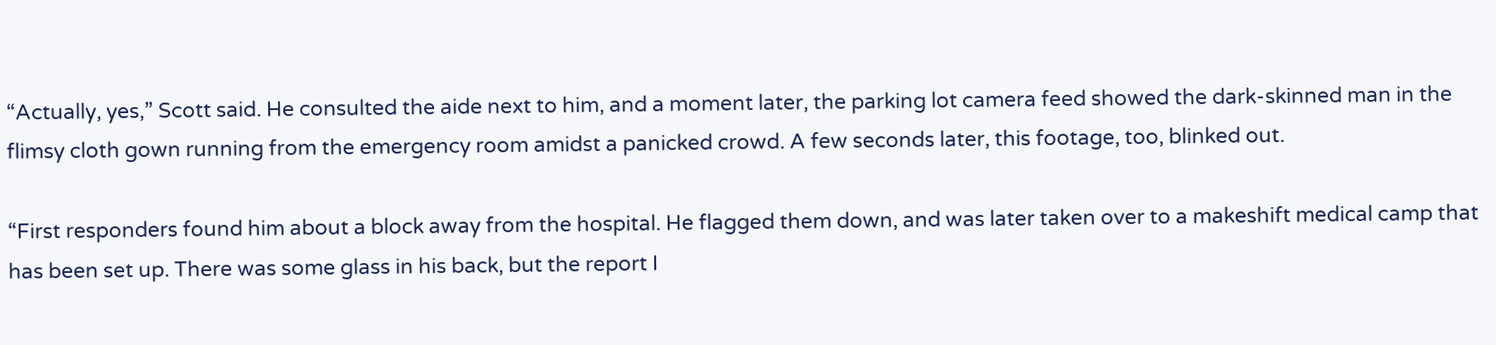“Actually, yes,” Scott said. He consulted the aide next to him, and a moment later, the parking lot camera feed showed the dark-skinned man in the flimsy cloth gown running from the emergency room amidst a panicked crowd. A few seconds later, this footage, too, blinked out.

“First responders found him about a block away from the hospital. He flagged them down, and was later taken over to a makeshift medical camp that has been set up. There was some glass in his back, but the report I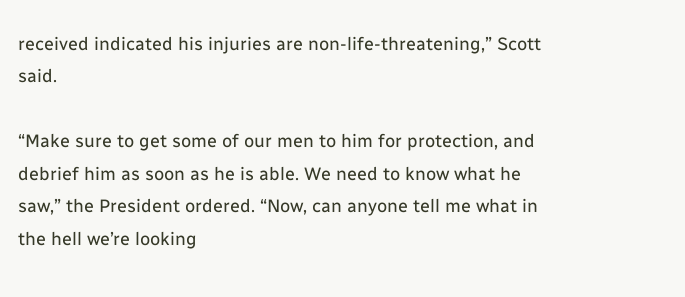received indicated his injuries are non-life-threatening,” Scott said.

“Make sure to get some of our men to him for protection, and debrief him as soon as he is able. We need to know what he saw,” the President ordered. “Now, can anyone tell me what in the hell we’re looking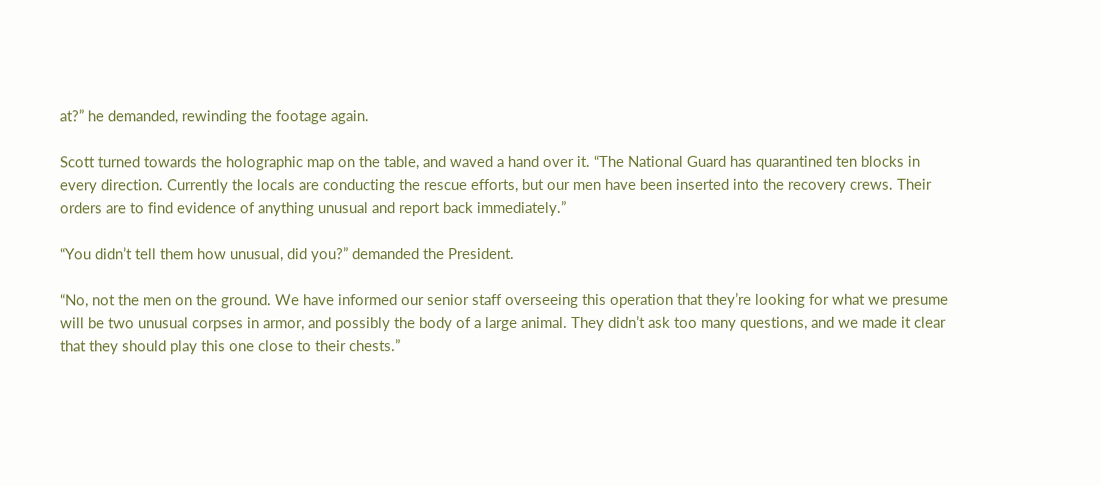at?” he demanded, rewinding the footage again.

Scott turned towards the holographic map on the table, and waved a hand over it. “The National Guard has quarantined ten blocks in every direction. Currently the locals are conducting the rescue efforts, but our men have been inserted into the recovery crews. Their orders are to find evidence of anything unusual and report back immediately.”

“You didn’t tell them how unusual, did you?” demanded the President.

“No, not the men on the ground. We have informed our senior staff overseeing this operation that they’re looking for what we presume will be two unusual corpses in armor, and possibly the body of a large animal. They didn’t ask too many questions, and we made it clear that they should play this one close to their chests.”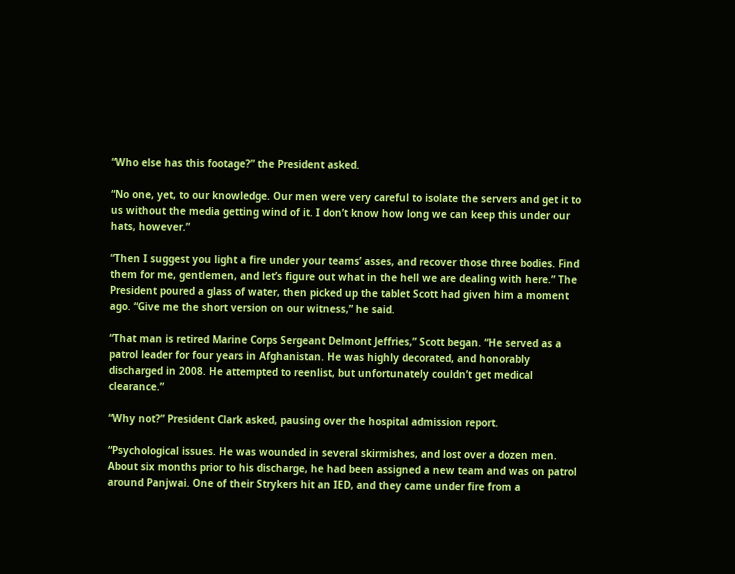“Who else has this footage?” the President asked.

“No one, yet, to our knowledge. Our men were very careful to isolate the servers and get it to us without the media getting wind of it. I don’t know how long we can keep this under our hats, however.”

“Then I suggest you light a fire under your teams’ asses, and recover those three bodies. Find them for me, gentlemen, and let’s figure out what in the hell we are dealing with here.” The President poured a glass of water, then picked up the tablet Scott had given him a moment ago. “Give me the short version on our witness,” he said.

“That man is retired Marine Corps Sergeant Delmont Jeffries,” Scott began. “He served as a patrol leader for four years in Afghanistan. He was highly decorated, and honorably discharged in 2008. He attempted to reenlist, but unfortunately couldn’t get medical clearance.”

“Why not?” President Clark asked, pausing over the hospital admission report.

“Psychological issues. He was wounded in several skirmishes, and lost over a dozen men. About six months prior to his discharge, he had been assigned a new team and was on patrol around Panjwai. One of their Strykers hit an IED, and they came under fire from a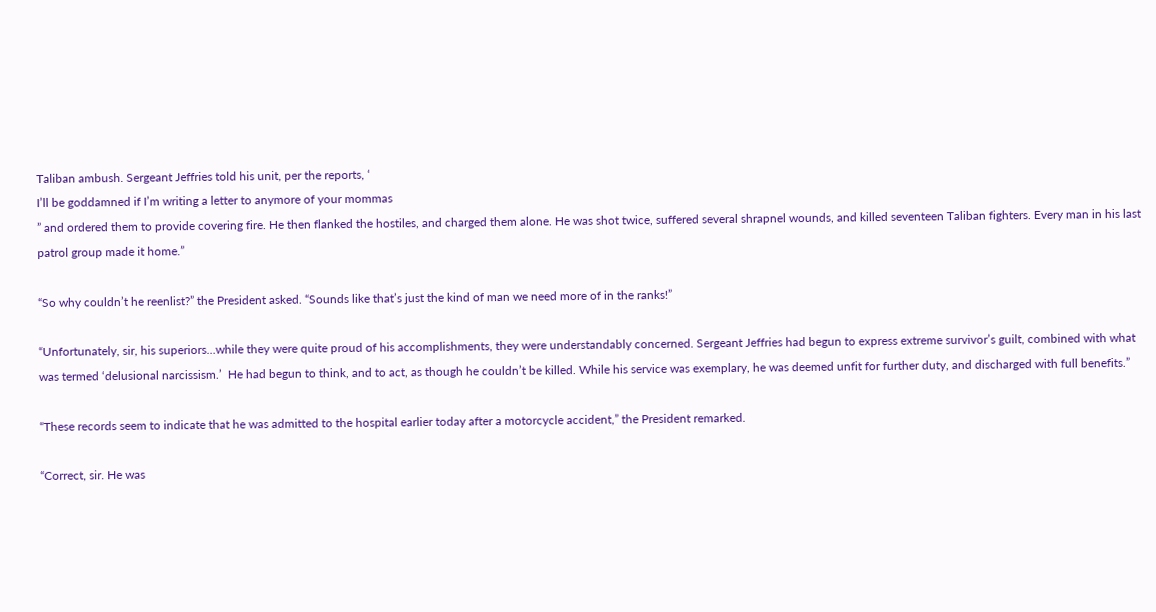Taliban ambush. Sergeant Jeffries told his unit, per the reports, ‘
I’ll be goddamned if I’m writing a letter to anymore of your mommas
” and ordered them to provide covering fire. He then flanked the hostiles, and charged them alone. He was shot twice, suffered several shrapnel wounds, and killed seventeen Taliban fighters. Every man in his last patrol group made it home.”

“So why couldn’t he reenlist?” the President asked. “Sounds like that’s just the kind of man we need more of in the ranks!”

“Unfortunately, sir, his superiors…while they were quite proud of his accomplishments, they were understandably concerned. Sergeant Jeffries had begun to express extreme survivor’s guilt, combined with what was termed ‘delusional narcissism.’  He had begun to think, and to act, as though he couldn’t be killed. While his service was exemplary, he was deemed unfit for further duty, and discharged with full benefits.”

“These records seem to indicate that he was admitted to the hospital earlier today after a motorcycle accident,” the President remarked.

“Correct, sir. He was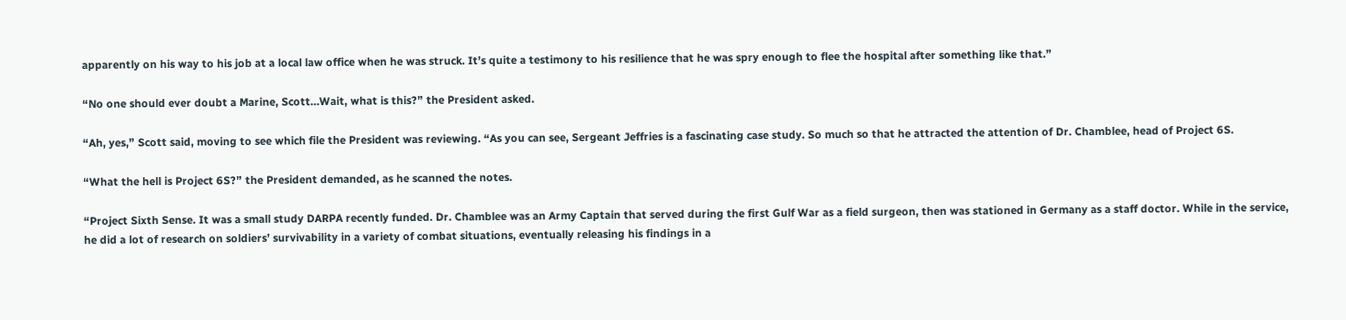apparently on his way to his job at a local law office when he was struck. It’s quite a testimony to his resilience that he was spry enough to flee the hospital after something like that.”

“No one should ever doubt a Marine, Scott…Wait, what is this?” the President asked.

“Ah, yes,” Scott said, moving to see which file the President was reviewing. “As you can see, Sergeant Jeffries is a fascinating case study. So much so that he attracted the attention of Dr. Chamblee, head of Project 6S.

“What the hell is Project 6S?” the President demanded, as he scanned the notes.

“Project Sixth Sense. It was a small study DARPA recently funded. Dr. Chamblee was an Army Captain that served during the first Gulf War as a field surgeon, then was stationed in Germany as a staff doctor. While in the service, he did a lot of research on soldiers’ survivability in a variety of combat situations, eventually releasing his findings in a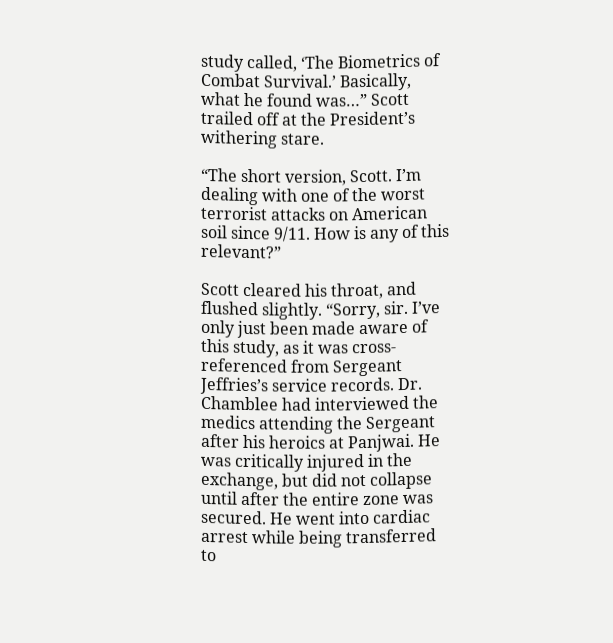study called, ‘The Biometrics of Combat Survival.’ Basically, what he found was…” Scott trailed off at the President’s withering stare.

“The short version, Scott. I’m dealing with one of the worst terrorist attacks on American soil since 9/11. How is any of this relevant?”

Scott cleared his throat, and flushed slightly. “Sorry, sir. I’ve only just been made aware of this study, as it was cross-referenced from Sergeant Jeffries’s service records. Dr. Chamblee had interviewed the medics attending the Sergeant after his heroics at Panjwai. He was critically injured in the exchange, but did not collapse until after the entire zone was secured. He went into cardiac arrest while being transferred to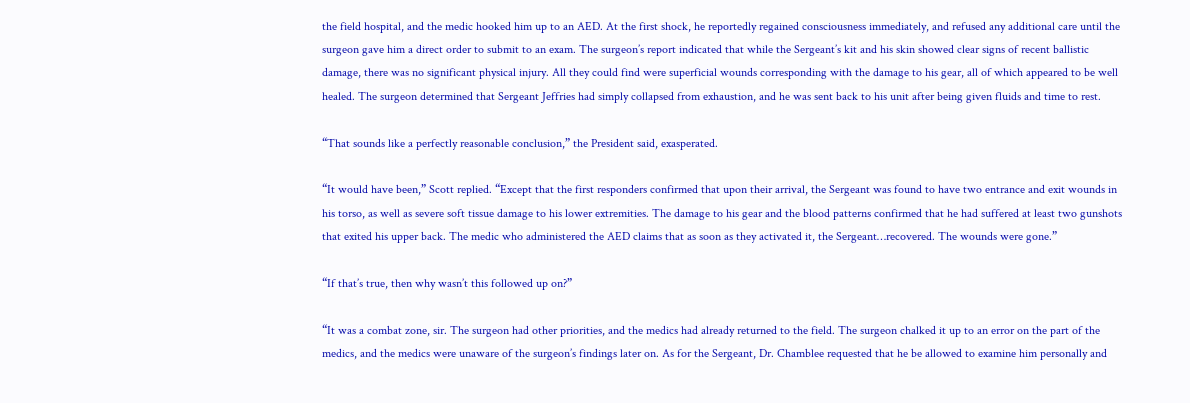the field hospital, and the medic hooked him up to an AED. At the first shock, he reportedly regained consciousness immediately, and refused any additional care until the surgeon gave him a direct order to submit to an exam. The surgeon’s report indicated that while the Sergeant’s kit and his skin showed clear signs of recent ballistic damage, there was no significant physical injury. All they could find were superficial wounds corresponding with the damage to his gear, all of which appeared to be well healed. The surgeon determined that Sergeant Jeffries had simply collapsed from exhaustion, and he was sent back to his unit after being given fluids and time to rest.

“That sounds like a perfectly reasonable conclusion,” the President said, exasperated.

“It would have been,” Scott replied. “Except that the first responders confirmed that upon their arrival, the Sergeant was found to have two entrance and exit wounds in his torso, as well as severe soft tissue damage to his lower extremities. The damage to his gear and the blood patterns confirmed that he had suffered at least two gunshots that exited his upper back. The medic who administered the AED claims that as soon as they activated it, the Sergeant…recovered. The wounds were gone.”

“If that’s true, then why wasn’t this followed up on?”

“It was a combat zone, sir. The surgeon had other priorities, and the medics had already returned to the field. The surgeon chalked it up to an error on the part of the medics, and the medics were unaware of the surgeon’s findings later on. As for the Sergeant, Dr. Chamblee requested that he be allowed to examine him personally and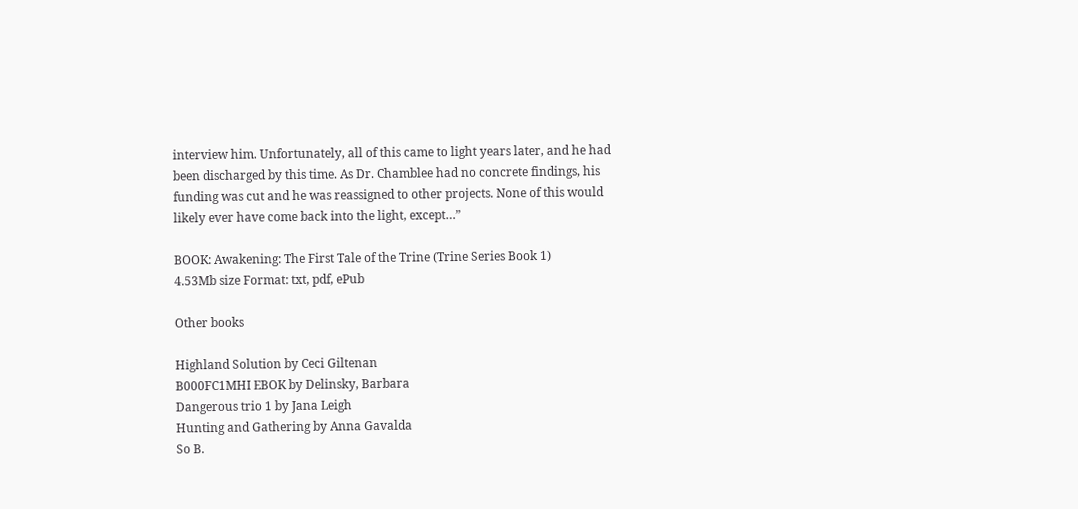interview him. Unfortunately, all of this came to light years later, and he had been discharged by this time. As Dr. Chamblee had no concrete findings, his funding was cut and he was reassigned to other projects. None of this would likely ever have come back into the light, except…”

BOOK: Awakening: The First Tale of the Trine (Trine Series Book 1)
4.53Mb size Format: txt, pdf, ePub

Other books

Highland Solution by Ceci Giltenan
B000FC1MHI EBOK by Delinsky, Barbara
Dangerous trio 1 by Jana Leigh
Hunting and Gathering by Anna Gavalda
So B.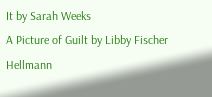It by Sarah Weeks
A Picture of Guilt by Libby Fischer Hellmann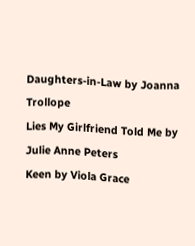Daughters-in-Law by Joanna Trollope
Lies My Girlfriend Told Me by Julie Anne Peters
Keen by Viola Grace